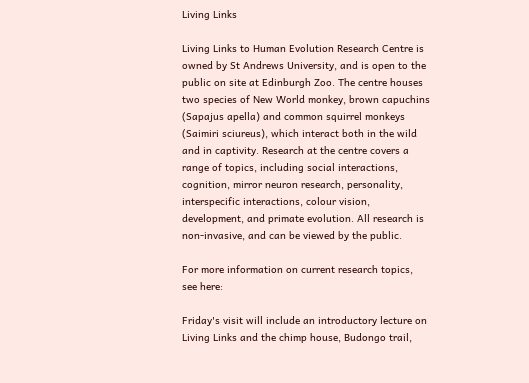Living Links

Living Links to Human Evolution Research Centre is owned by St Andrews University, and is open to the public on site at Edinburgh Zoo. The centre houses two species of New World monkey, brown capuchins (Sapajus apella) and common squirrel monkeys (Saimiri sciureus), which interact both in the wild and in captivity. Research at the centre covers a range of topics, including social interactions, cognition, mirror neuron research, personality, interspecific interactions, colour vision, development, and primate evolution. All research is non-invasive, and can be viewed by the public.

For more information on current research topics, see here:

Friday's visit will include an introductory lecture on Living Links and the chimp house, Budongo trail,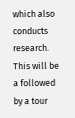which also conducts research. This will be a followed by a tour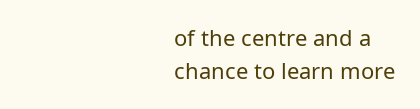of the centre and a chance to learn more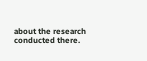about the research conducted there.